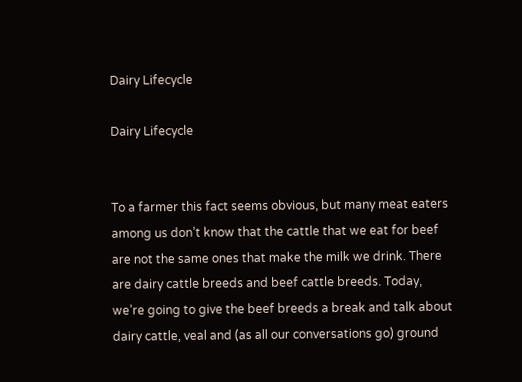Dairy Lifecycle

Dairy Lifecycle


To a farmer this fact seems obvious, but many meat eaters among us don’t know that the cattle that we eat for beef are not the same ones that make the milk we drink. There are dairy cattle breeds and beef cattle breeds. Today, we’re going to give the beef breeds a break and talk about dairy cattle, veal and (as all our conversations go) ground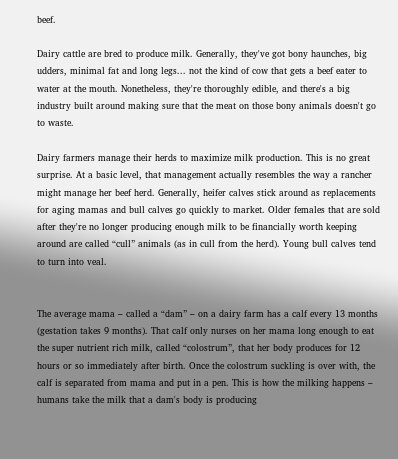beef.

Dairy cattle are bred to produce milk. Generally, they've got bony haunches, big udders, minimal fat and long legs... not the kind of cow that gets a beef eater to water at the mouth. Nonetheless, they're thoroughly edible, and there's a big industry built around making sure that the meat on those bony animals doesn't go to waste.

Dairy farmers manage their herds to maximize milk production. This is no great surprise. At a basic level, that management actually resembles the way a rancher might manage her beef herd. Generally, heifer calves stick around as replacements for aging mamas and bull calves go quickly to market. Older females that are sold after they're no longer producing enough milk to be financially worth keeping around are called “cull” animals (as in cull from the herd). Young bull calves tend to turn into veal.


The average mama – called a “dam” – on a dairy farm has a calf every 13 months (gestation takes 9 months). That calf only nurses on her mama long enough to eat the super nutrient rich milk, called “colostrum”, that her body produces for 12 hours or so immediately after birth. Once the colostrum suckling is over with, the calf is separated from mama and put in a pen. This is how the milking happens – humans take the milk that a dam's body is producing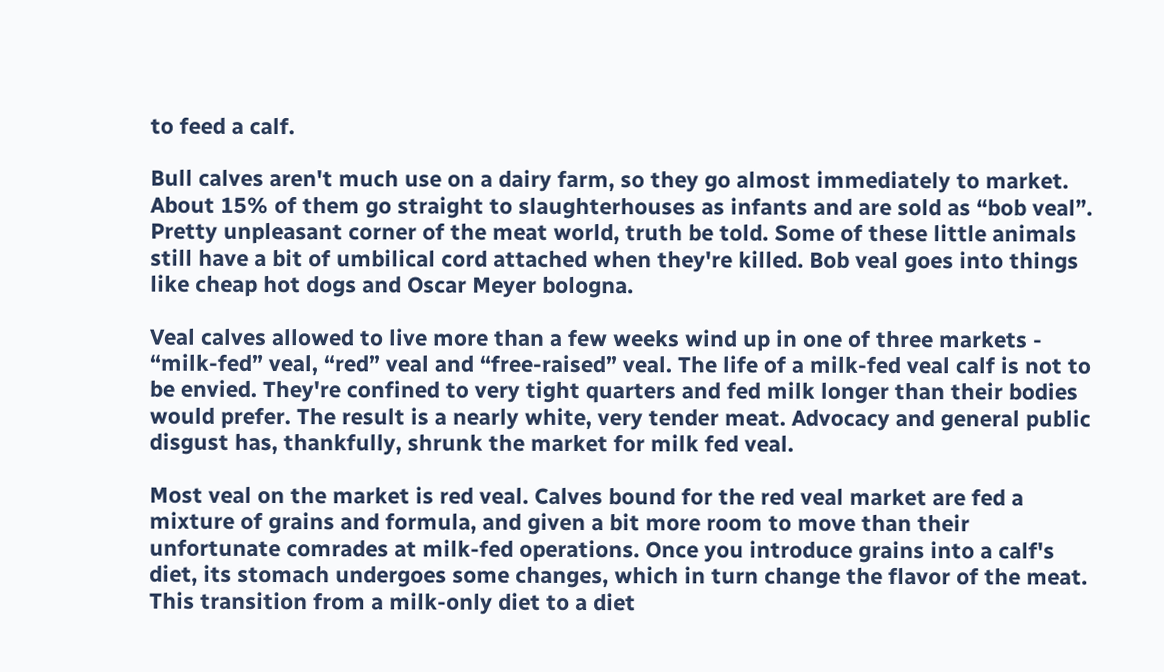to feed a calf.

Bull calves aren't much use on a dairy farm, so they go almost immediately to market. About 15% of them go straight to slaughterhouses as infants and are sold as “bob veal”. Pretty unpleasant corner of the meat world, truth be told. Some of these little animals still have a bit of umbilical cord attached when they're killed. Bob veal goes into things like cheap hot dogs and Oscar Meyer bologna.

Veal calves allowed to live more than a few weeks wind up in one of three markets - “milk-fed” veal, “red” veal and “free-raised” veal. The life of a milk-fed veal calf is not to be envied. They're confined to very tight quarters and fed milk longer than their bodies would prefer. The result is a nearly white, very tender meat. Advocacy and general public disgust has, thankfully, shrunk the market for milk fed veal.

Most veal on the market is red veal. Calves bound for the red veal market are fed a mixture of grains and formula, and given a bit more room to move than their unfortunate comrades at milk-fed operations. Once you introduce grains into a calf's diet, its stomach undergoes some changes, which in turn change the flavor of the meat. This transition from a milk-only diet to a diet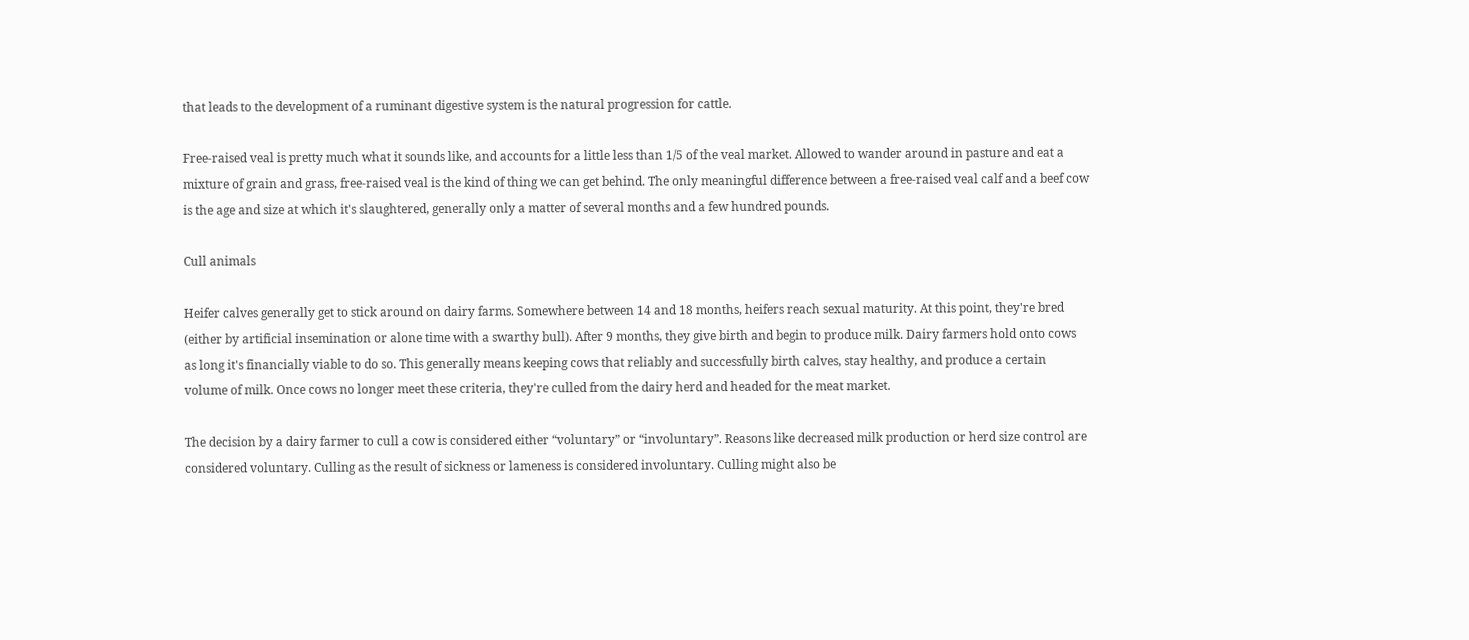that leads to the development of a ruminant digestive system is the natural progression for cattle.

Free-raised veal is pretty much what it sounds like, and accounts for a little less than 1/5 of the veal market. Allowed to wander around in pasture and eat a mixture of grain and grass, free-raised veal is the kind of thing we can get behind. The only meaningful difference between a free-raised veal calf and a beef cow is the age and size at which it's slaughtered, generally only a matter of several months and a few hundred pounds.

Cull animals

Heifer calves generally get to stick around on dairy farms. Somewhere between 14 and 18 months, heifers reach sexual maturity. At this point, they're bred (either by artificial insemination or alone time with a swarthy bull). After 9 months, they give birth and begin to produce milk. Dairy farmers hold onto cows as long it's financially viable to do so. This generally means keeping cows that reliably and successfully birth calves, stay healthy, and produce a certain volume of milk. Once cows no longer meet these criteria, they're culled from the dairy herd and headed for the meat market.

The decision by a dairy farmer to cull a cow is considered either “voluntary” or “involuntary”. Reasons like decreased milk production or herd size control are considered voluntary. Culling as the result of sickness or lameness is considered involuntary. Culling might also be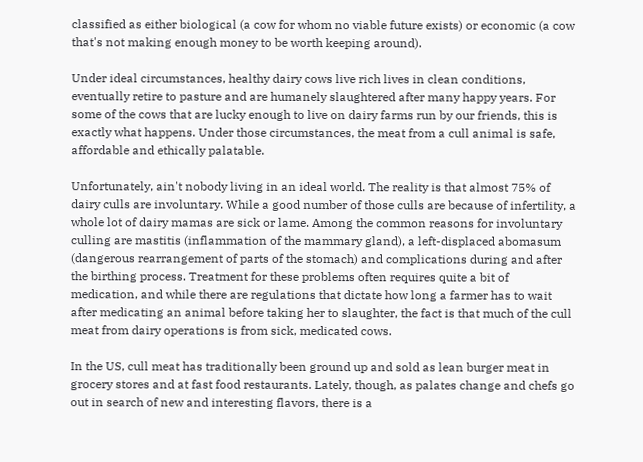classified as either biological (a cow for whom no viable future exists) or economic (a cow that's not making enough money to be worth keeping around).

Under ideal circumstances, healthy dairy cows live rich lives in clean conditions, eventually retire to pasture and are humanely slaughtered after many happy years. For some of the cows that are lucky enough to live on dairy farms run by our friends, this is exactly what happens. Under those circumstances, the meat from a cull animal is safe, affordable and ethically palatable.

Unfortunately, ain't nobody living in an ideal world. The reality is that almost 75% of dairy culls are involuntary. While a good number of those culls are because of infertility, a whole lot of dairy mamas are sick or lame. Among the common reasons for involuntary culling are mastitis (inflammation of the mammary gland), a left-displaced abomasum (dangerous rearrangement of parts of the stomach) and complications during and after the birthing process. Treatment for these problems often requires quite a bit of medication, and while there are regulations that dictate how long a farmer has to wait after medicating an animal before taking her to slaughter, the fact is that much of the cull meat from dairy operations is from sick, medicated cows.

In the US, cull meat has traditionally been ground up and sold as lean burger meat in grocery stores and at fast food restaurants. Lately, though, as palates change and chefs go out in search of new and interesting flavors, there is a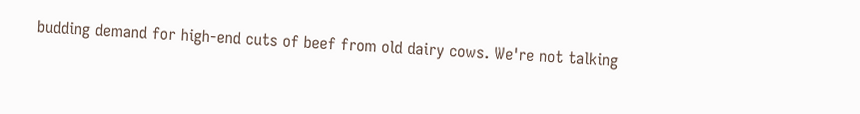budding demand for high-end cuts of beef from old dairy cows. We're not talking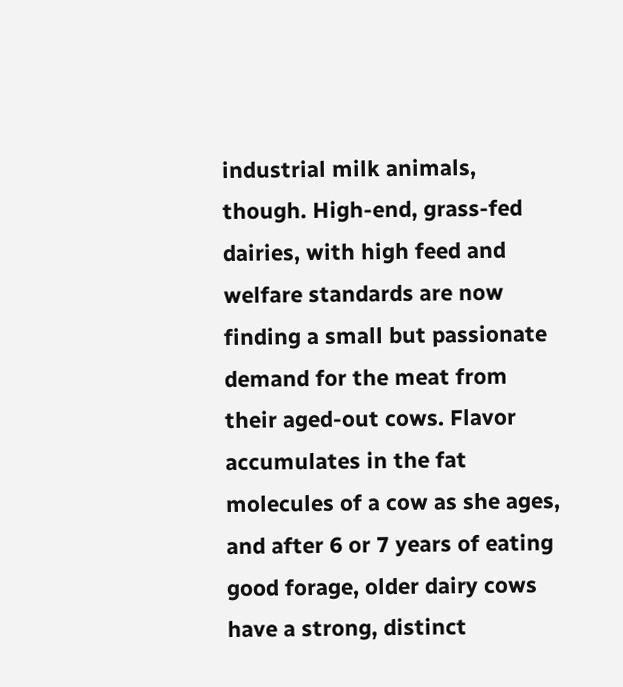industrial milk animals, though. High-end, grass-fed dairies, with high feed and welfare standards are now finding a small but passionate demand for the meat from their aged-out cows. Flavor accumulates in the fat molecules of a cow as she ages, and after 6 or 7 years of eating good forage, older dairy cows have a strong, distinct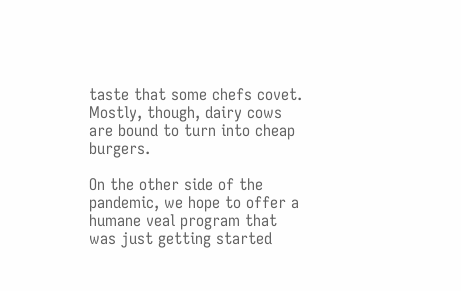taste that some chefs covet. Mostly, though, dairy cows are bound to turn into cheap burgers.

On the other side of the pandemic, we hope to offer a humane veal program that was just getting started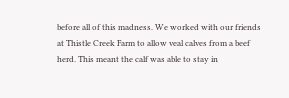before all of this madness. We worked with our friends at Thistle Creek Farm to allow veal calves from a beef herd. This meant the calf was able to stay in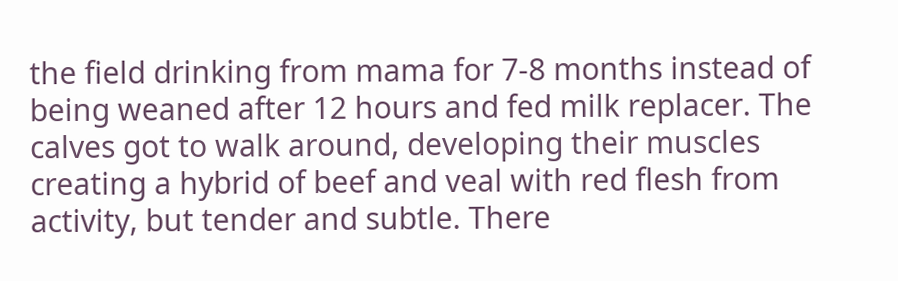the field drinking from mama for 7-8 months instead of being weaned after 12 hours and fed milk replacer. The calves got to walk around, developing their muscles creating a hybrid of beef and veal with red flesh from activity, but tender and subtle. There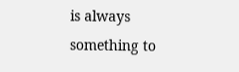is always something to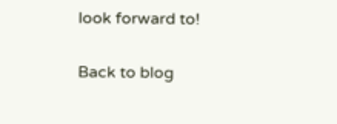look forward to!

Back to blog